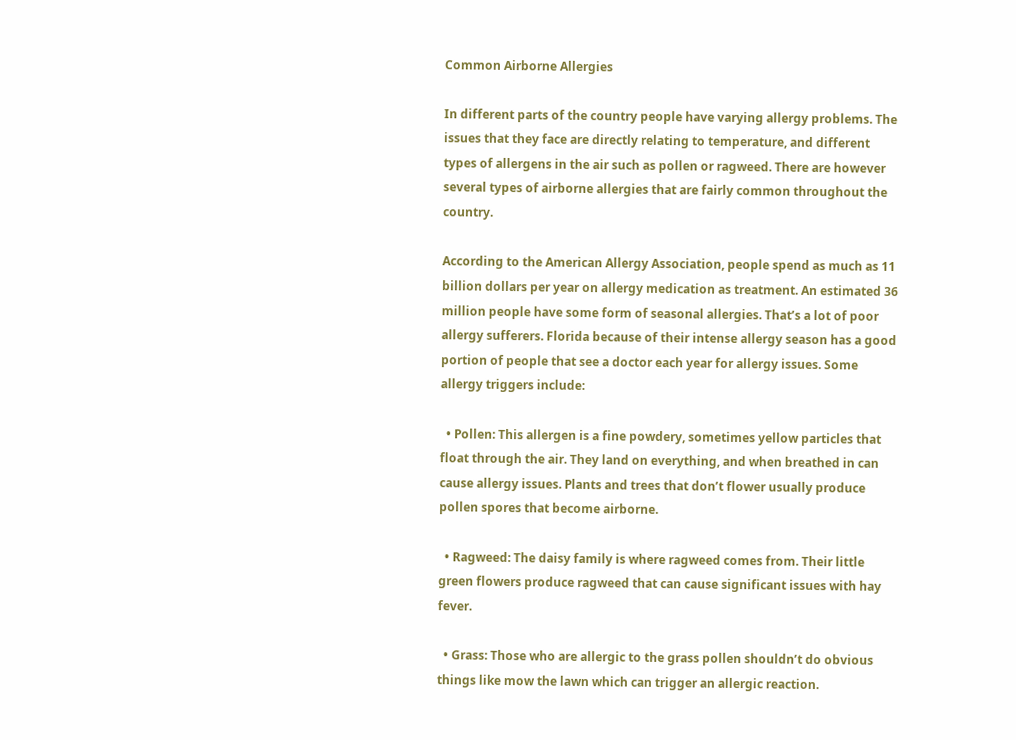Common Airborne Allergies

In different parts of the country people have varying allergy problems. The issues that they face are directly relating to temperature, and different types of allergens in the air such as pollen or ragweed. There are however several types of airborne allergies that are fairly common throughout the country.

According to the American Allergy Association, people spend as much as 11 billion dollars per year on allergy medication as treatment. An estimated 36 million people have some form of seasonal allergies. That’s a lot of poor allergy sufferers. Florida because of their intense allergy season has a good portion of people that see a doctor each year for allergy issues. Some allergy triggers include:

  • Pollen: This allergen is a fine powdery, sometimes yellow particles that float through the air. They land on everything, and when breathed in can cause allergy issues. Plants and trees that don’t flower usually produce pollen spores that become airborne.

  • Ragweed: The daisy family is where ragweed comes from. Their little green flowers produce ragweed that can cause significant issues with hay fever.

  • Grass: Those who are allergic to the grass pollen shouldn’t do obvious things like mow the lawn which can trigger an allergic reaction.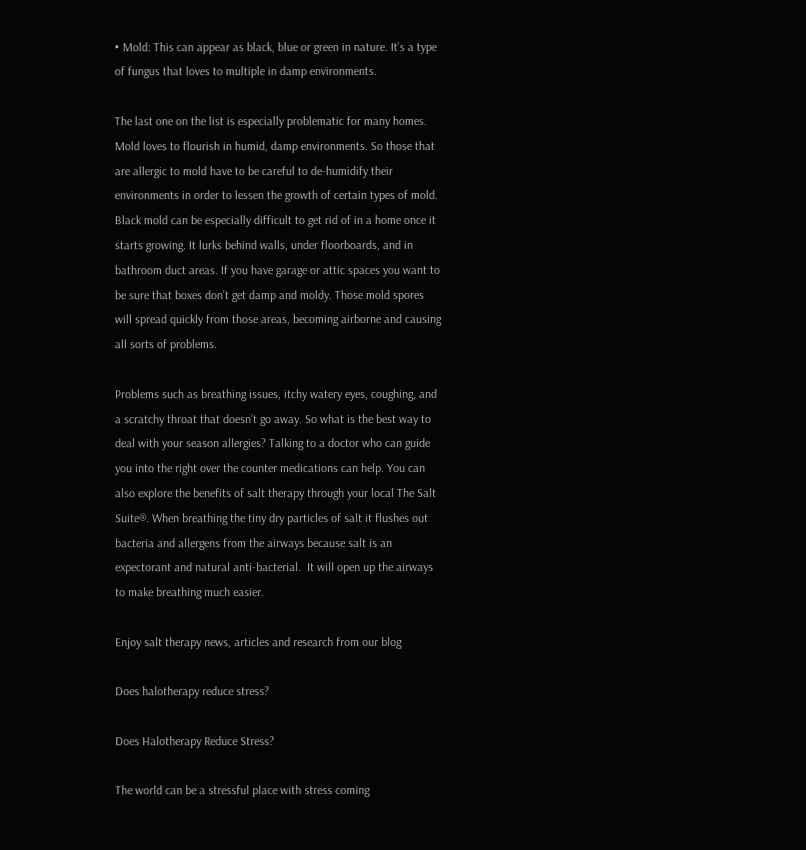• Mold: This can appear as black, blue or green in nature. It’s a type of fungus that loves to multiple in damp environments.

The last one on the list is especially problematic for many homes. Mold loves to flourish in humid, damp environments. So those that are allergic to mold have to be careful to de-humidify their environments in order to lessen the growth of certain types of mold. Black mold can be especially difficult to get rid of in a home once it starts growing. It lurks behind walls, under floorboards, and in bathroom duct areas. If you have garage or attic spaces you want to be sure that boxes don’t get damp and moldy. Those mold spores will spread quickly from those areas, becoming airborne and causing all sorts of problems.

Problems such as breathing issues, itchy watery eyes, coughing, and a scratchy throat that doesn’t go away. So what is the best way to deal with your season allergies? Talking to a doctor who can guide you into the right over the counter medications can help. You can also explore the benefits of salt therapy through your local The Salt Suite®. When breathing the tiny dry particles of salt it flushes out bacteria and allergens from the airways because salt is an expectorant and natural anti-bacterial.  It will open up the airways to make breathing much easier.

Enjoy salt therapy news, articles and research from our blog

Does halotherapy reduce stress?

Does Halotherapy Reduce Stress?

The world can be a stressful place with stress coming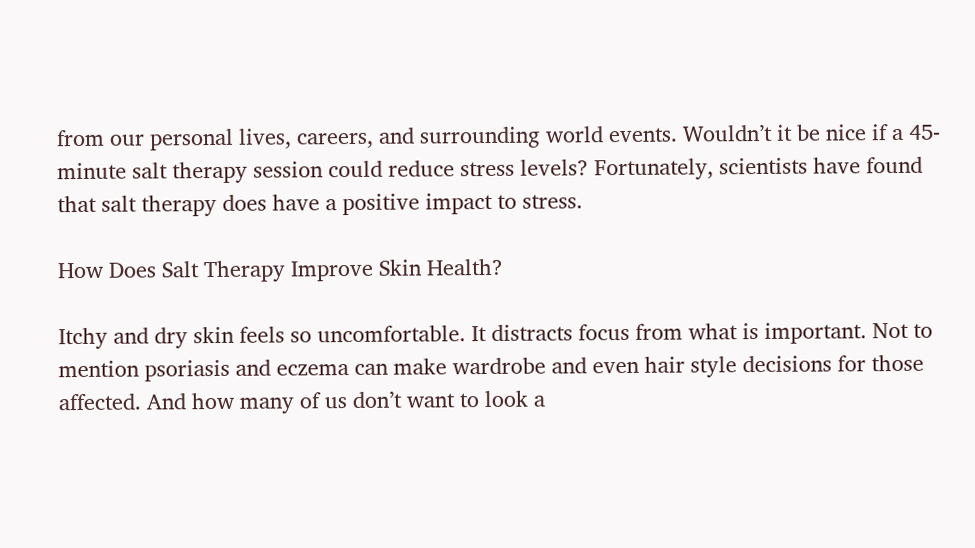from our personal lives, careers, and surrounding world events. Wouldn’t it be nice if a 45-minute salt therapy session could reduce stress levels? Fortunately, scientists have found that salt therapy does have a positive impact to stress.

How Does Salt Therapy Improve Skin Health?

Itchy and dry skin feels so uncomfortable. It distracts focus from what is important. Not to mention psoriasis and eczema can make wardrobe and even hair style decisions for those affected. And how many of us don’t want to look a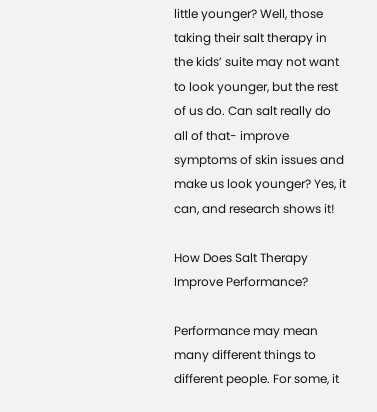little younger? Well, those taking their salt therapy in the kids’ suite may not want to look younger, but the rest of us do. Can salt really do all of that- improve symptoms of skin issues and make us look younger? Yes, it can, and research shows it!

How Does Salt Therapy Improve Performance?

Performance may mean many different things to different people. For some, it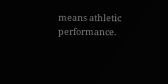means athletic performance.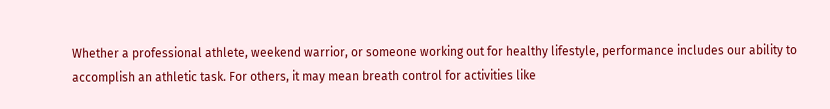Whether a professional athlete, weekend warrior, or someone working out for healthy lifestyle, performance includes our ability to accomplish an athletic task. For others, it may mean breath control for activities like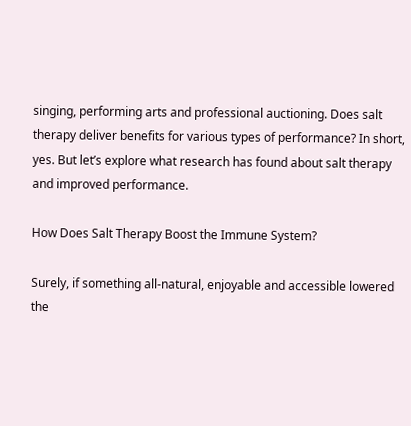singing, performing arts and professional auctioning. Does salt therapy deliver benefits for various types of performance? In short, yes. But let’s explore what research has found about salt therapy and improved performance.

How Does Salt Therapy Boost the Immune System?

Surely, if something all-natural, enjoyable and accessible lowered the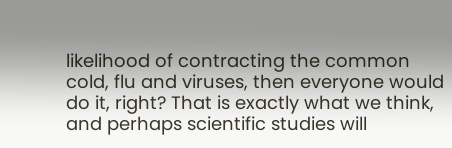likelihood of contracting the common cold, flu and viruses, then everyone would do it, right? That is exactly what we think, and perhaps scientific studies will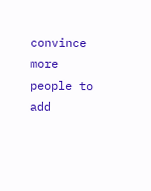convince more people to add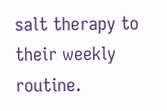salt therapy to their weekly routine.